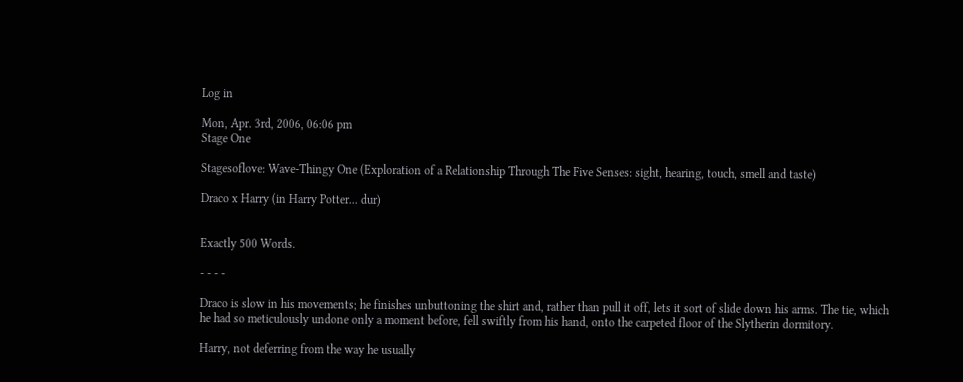Log in

Mon, Apr. 3rd, 2006, 06:06 pm
Stage One

Stagesoflove: Wave-Thingy One (Exploration of a Relationship Through The Five Senses: sight, hearing, touch, smell and taste)

Draco x Harry (in Harry Potter... dur)


Exactly 500 Words.

- - - -

Draco is slow in his movements; he finishes unbuttoning the shirt and, rather than pull it off, lets it sort of slide down his arms. The tie, which he had so meticulously undone only a moment before, fell swiftly from his hand, onto the carpeted floor of the Slytherin dormitory.

Harry, not deferring from the way he usually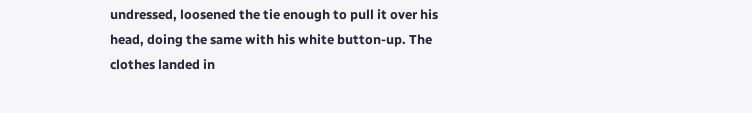undressed, loosened the tie enough to pull it over his head, doing the same with his white button-up. The clothes landed in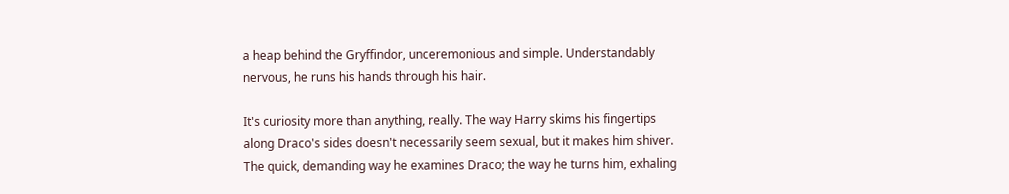a heap behind the Gryffindor, unceremonious and simple. Understandably nervous, he runs his hands through his hair.

It's curiosity more than anything, really. The way Harry skims his fingertips along Draco's sides doesn't necessarily seem sexual, but it makes him shiver. The quick, demanding way he examines Draco; the way he turns him, exhaling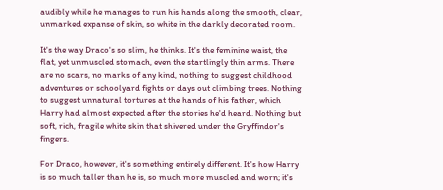audibly while he manages to run his hands along the smooth, clear, unmarked expanse of skin, so white in the darkly decorated room.

It's the way Draco's so slim, he thinks. It's the feminine waist, the flat, yet unmuscled stomach, even the startlingly thin arms. There are no scars, no marks of any kind, nothing to suggest childhood adventures or schoolyard fights or days out climbing trees. Nothing to suggest unnatural tortures at the hands of his father, which Harry had almost expected after the stories he'd heard. Nothing but soft, rich, fragile white skin that shivered under the Gryffindor's fingers.

For Draco, however, it's something entirely different. It's how Harry is so much taller than he is, so much more muscled and worn; it's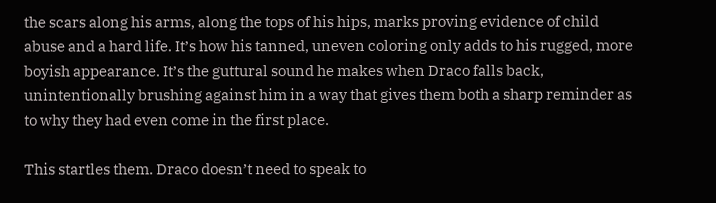the scars along his arms, along the tops of his hips, marks proving evidence of child abuse and a hard life. It’s how his tanned, uneven coloring only adds to his rugged, more boyish appearance. It’s the guttural sound he makes when Draco falls back, unintentionally brushing against him in a way that gives them both a sharp reminder as to why they had even come in the first place.

This startles them. Draco doesn’t need to speak to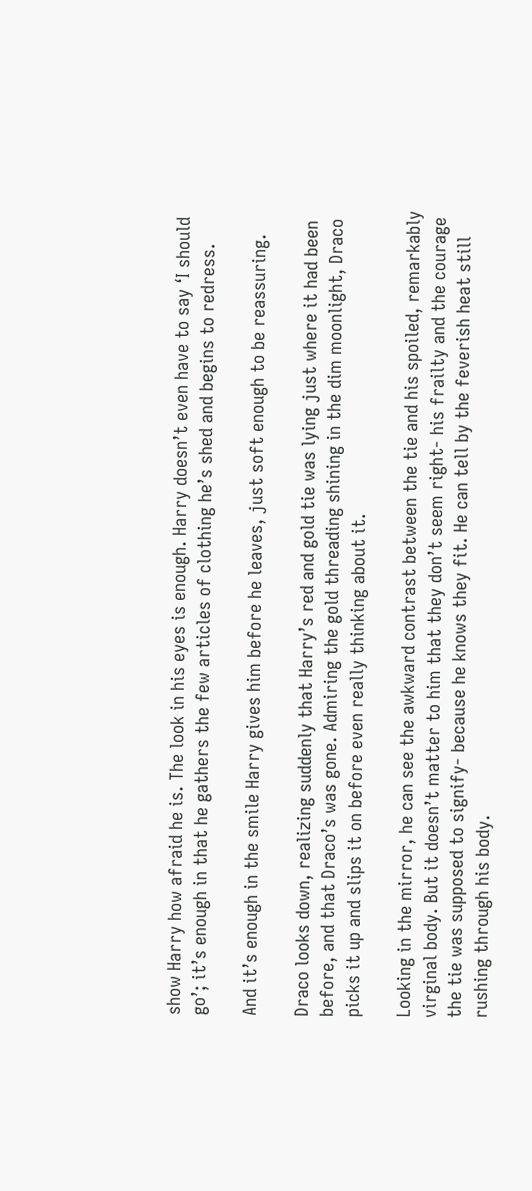show Harry how afraid he is. The look in his eyes is enough. Harry doesn’t even have to say ‘I should go’; it’s enough in that he gathers the few articles of clothing he’s shed and begins to redress.

And it’s enough in the smile Harry gives him before he leaves, just soft enough to be reassuring.

Draco looks down, realizing suddenly that Harry’s red and gold tie was lying just where it had been before, and that Draco’s was gone. Admiring the gold threading shining in the dim moonlight, Draco picks it up and slips it on before even really thinking about it.

Looking in the mirror, he can see the awkward contrast between the tie and his spoiled, remarkably virginal body. But it doesn’t matter to him that they don’t seem right- his frailty and the courage the tie was supposed to signify- because he knows they fit. He can tell by the feverish heat still rushing through his body.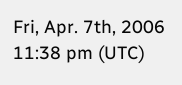Fri, Apr. 7th, 2006 11:38 pm (UTC)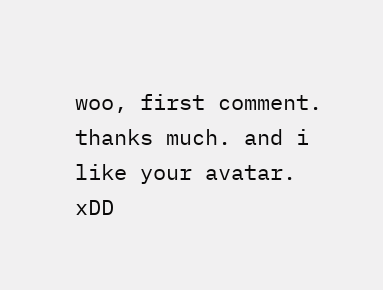woo, first comment. thanks much. and i like your avatar. xDD